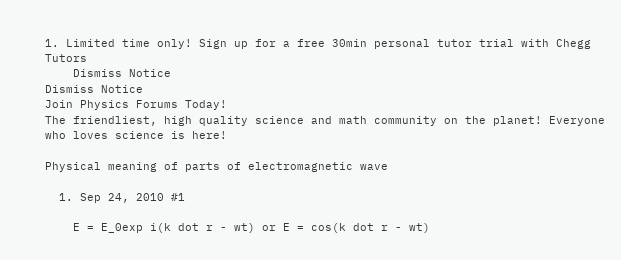1. Limited time only! Sign up for a free 30min personal tutor trial with Chegg Tutors
    Dismiss Notice
Dismiss Notice
Join Physics Forums Today!
The friendliest, high quality science and math community on the planet! Everyone who loves science is here!

Physical meaning of parts of electromagnetic wave

  1. Sep 24, 2010 #1

    E = E_0exp i(k dot r - wt) or E = cos(k dot r - wt)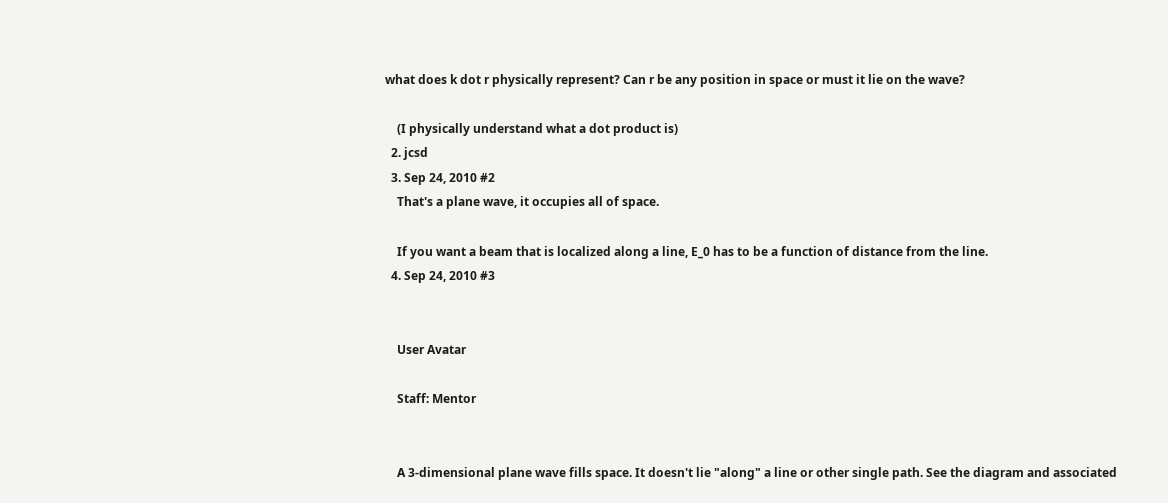what does k dot r physically represent? Can r be any position in space or must it lie on the wave?

    (I physically understand what a dot product is)
  2. jcsd
  3. Sep 24, 2010 #2
    That's a plane wave, it occupies all of space.

    If you want a beam that is localized along a line, E_0 has to be a function of distance from the line.
  4. Sep 24, 2010 #3


    User Avatar

    Staff: Mentor


    A 3-dimensional plane wave fills space. It doesn't lie "along" a line or other single path. See the diagram and associated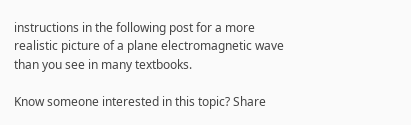instructions in the following post for a more realistic picture of a plane electromagnetic wave than you see in many textbooks.

Know someone interested in this topic? Share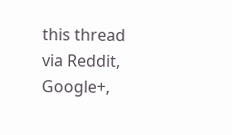this thread via Reddit, Google+,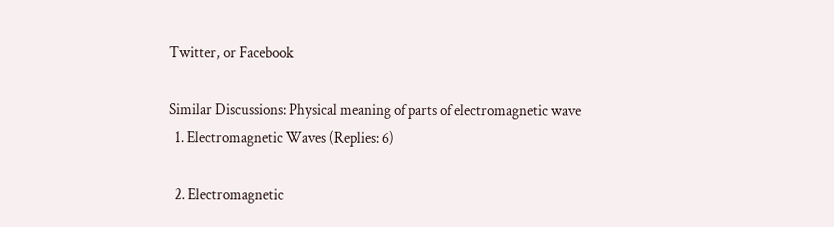Twitter, or Facebook

Similar Discussions: Physical meaning of parts of electromagnetic wave
  1. Electromagnetic Waves (Replies: 6)

  2. Electromagnetic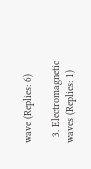wave (Replies: 6)

  3. Electromagnetic waves (Replies: 1)